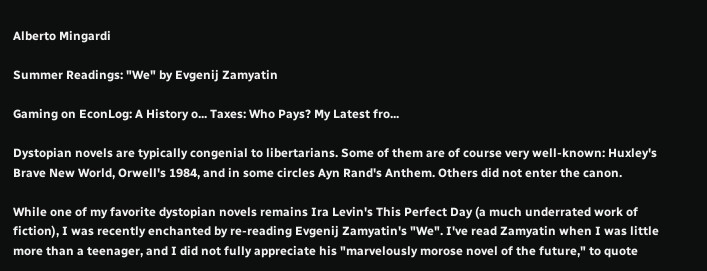Alberto Mingardi

Summer Readings: "We" by Evgenij Zamyatin

Gaming on EconLog: A History o... Taxes: Who Pays? My Latest fro...

Dystopian novels are typically congenial to libertarians. Some of them are of course very well-known: Huxley's Brave New World, Orwell's 1984, and in some circles Ayn Rand's Anthem. Others did not enter the canon.

While one of my favorite dystopian novels remains Ira Levin's This Perfect Day (a much underrated work of fiction), I was recently enchanted by re-reading Evgenij Zamyatin's "We". I've read Zamyatin when I was little more than a teenager, and I did not fully appreciate his "marvelously morose novel of the future," to quote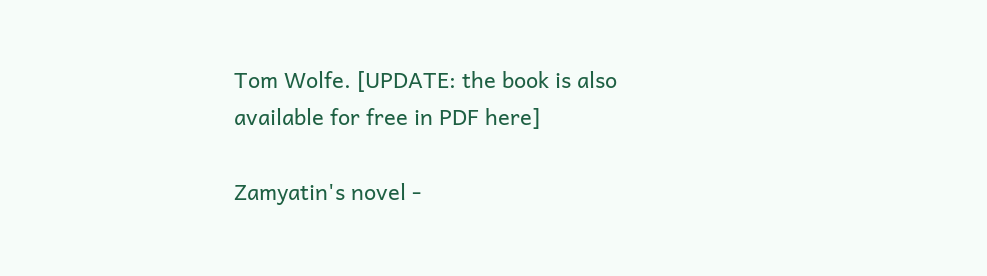Tom Wolfe. [UPDATE: the book is also available for free in PDF here]

Zamyatin's novel -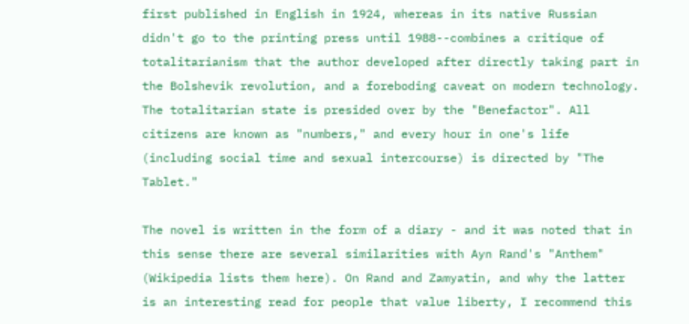first published in English in 1924, whereas in its native Russian didn't go to the printing press until 1988--combines a critique of totalitarianism that the author developed after directly taking part in the Bolshevik revolution, and a foreboding caveat on modern technology. The totalitarian state is presided over by the "Benefactor". All citizens are known as "numbers," and every hour in one's life (including social time and sexual intercourse) is directed by "The Tablet."

The novel is written in the form of a diary - and it was noted that in this sense there are several similarities with Ayn Rand's "Anthem" (Wikipedia lists them here). On Rand and Zamyatin, and why the latter is an interesting read for people that value liberty, I recommend this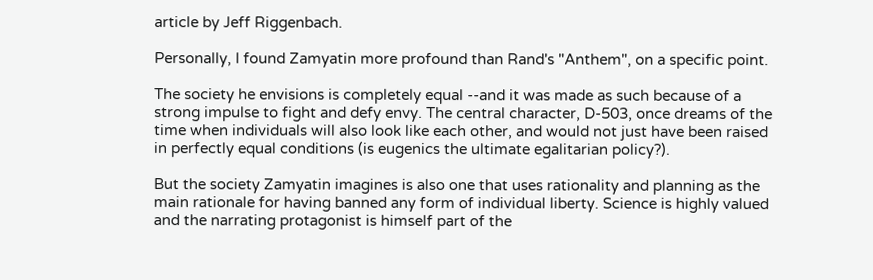article by Jeff Riggenbach.

Personally, I found Zamyatin more profound than Rand's "Anthem", on a specific point.

The society he envisions is completely equal --and it was made as such because of a strong impulse to fight and defy envy. The central character, D-503, once dreams of the time when individuals will also look like each other, and would not just have been raised in perfectly equal conditions (is eugenics the ultimate egalitarian policy?).

But the society Zamyatin imagines is also one that uses rationality and planning as the main rationale for having banned any form of individual liberty. Science is highly valued and the narrating protagonist is himself part of the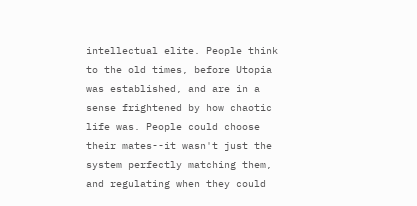intellectual elite. People think to the old times, before Utopia was established, and are in a sense frightened by how chaotic life was. People could choose their mates--it wasn't just the system perfectly matching them, and regulating when they could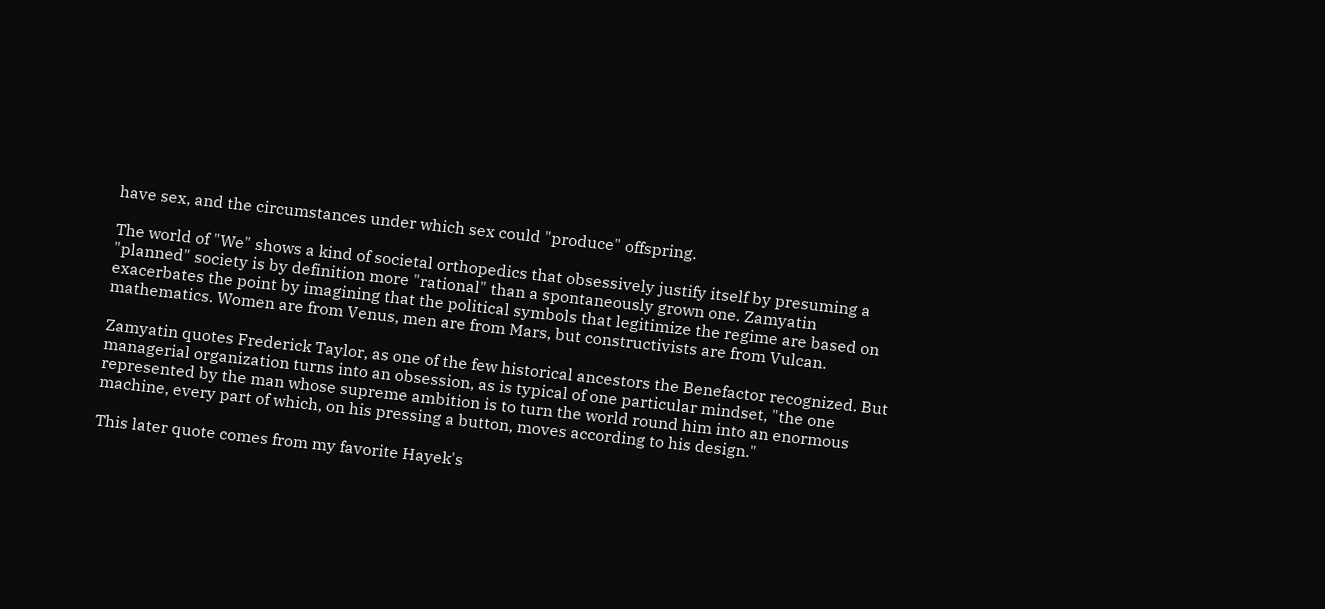have sex, and the circumstances under which sex could "produce" offspring.

The world of "We" shows a kind of societal orthopedics that obsessively justify itself by presuming a "planned" society is by definition more "rational" than a spontaneously grown one. Zamyatin exacerbates the point by imagining that the political symbols that legitimize the regime are based on mathematics. Women are from Venus, men are from Mars, but constructivists are from Vulcan.

Zamyatin quotes Frederick Taylor, as one of the few historical ancestors the Benefactor recognized. But managerial organization turns into an obsession, as is typical of one particular mindset, "the one represented by the man whose supreme ambition is to turn the world round him into an enormous machine, every part of which, on his pressing a button, moves according to his design."

This later quote comes from my favorite Hayek's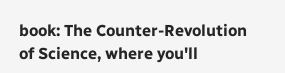book: The Counter-Revolution of Science, where you'll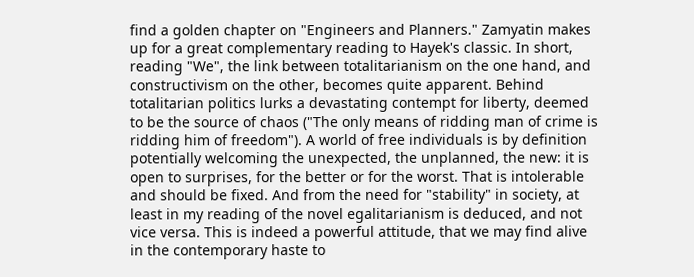find a golden chapter on "Engineers and Planners." Zamyatin makes up for a great complementary reading to Hayek's classic. In short, reading "We", the link between totalitarianism on the one hand, and constructivism on the other, becomes quite apparent. Behind totalitarian politics lurks a devastating contempt for liberty, deemed to be the source of chaos ("The only means of ridding man of crime is ridding him of freedom"). A world of free individuals is by definition potentially welcoming the unexpected, the unplanned, the new: it is open to surprises, for the better or for the worst. That is intolerable and should be fixed. And from the need for "stability" in society, at least in my reading of the novel egalitarianism is deduced, and not vice versa. This is indeed a powerful attitude, that we may find alive in the contemporary haste to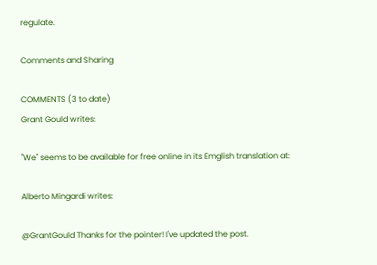regulate.

Comments and Sharing

COMMENTS (3 to date)
Grant Gould writes:

"We" seems to be available for free online in its Emglish translation at:

Alberto Mingardi writes:

@GrantGould Thanks for the pointer! I've updated the post.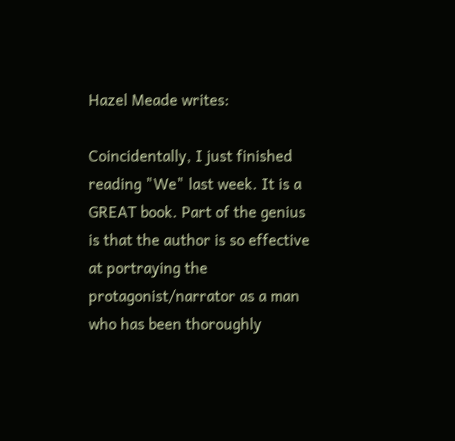Hazel Meade writes:

Coincidentally, I just finished reading "We" last week. It is a GREAT book. Part of the genius is that the author is so effective at portraying the protagonist/narrator as a man who has been thoroughly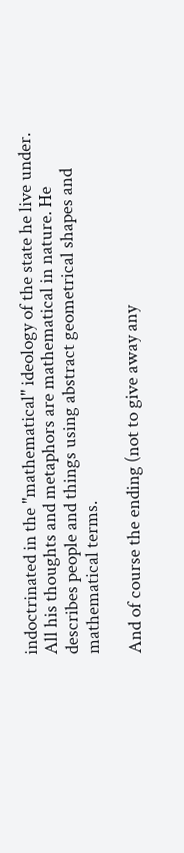indoctrinated in the "mathematical" ideology of the state he live under. All his thoughts and metaphors are mathematical in nature. He describes people and things using abstract geometrical shapes and mathematical terms.

And of course the ending (not to give away any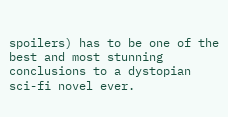spoilers) has to be one of the best and most stunning conclusions to a dystopian sci-fi novel ever.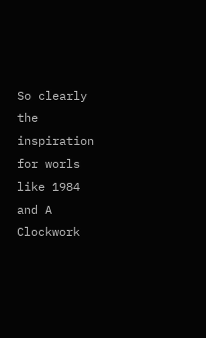So clearly the inspiration for worls like 1984 and A Clockwork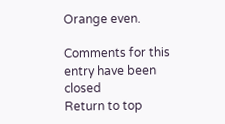Orange even.

Comments for this entry have been closed
Return to top